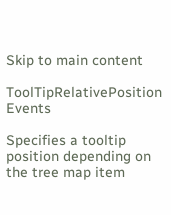Skip to main content

ToolTipRelativePosition Events

Specifies a tooltip position depending on the tree map item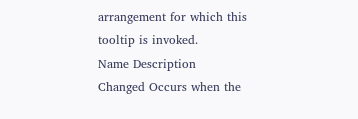arrangement for which this tooltip is invoked.
Name Description
Changed Occurs when the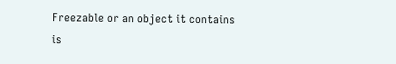Freezable or an object it contains is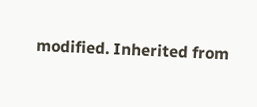modified. Inherited from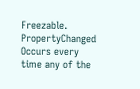Freezable.
PropertyChanged Occurs every time any of the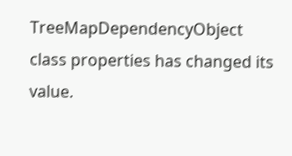TreeMapDependencyObject class properties has changed its value.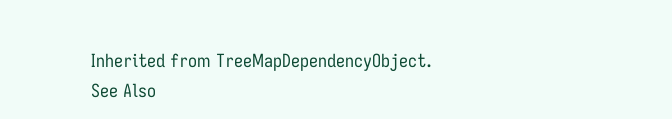Inherited from TreeMapDependencyObject.
See Also